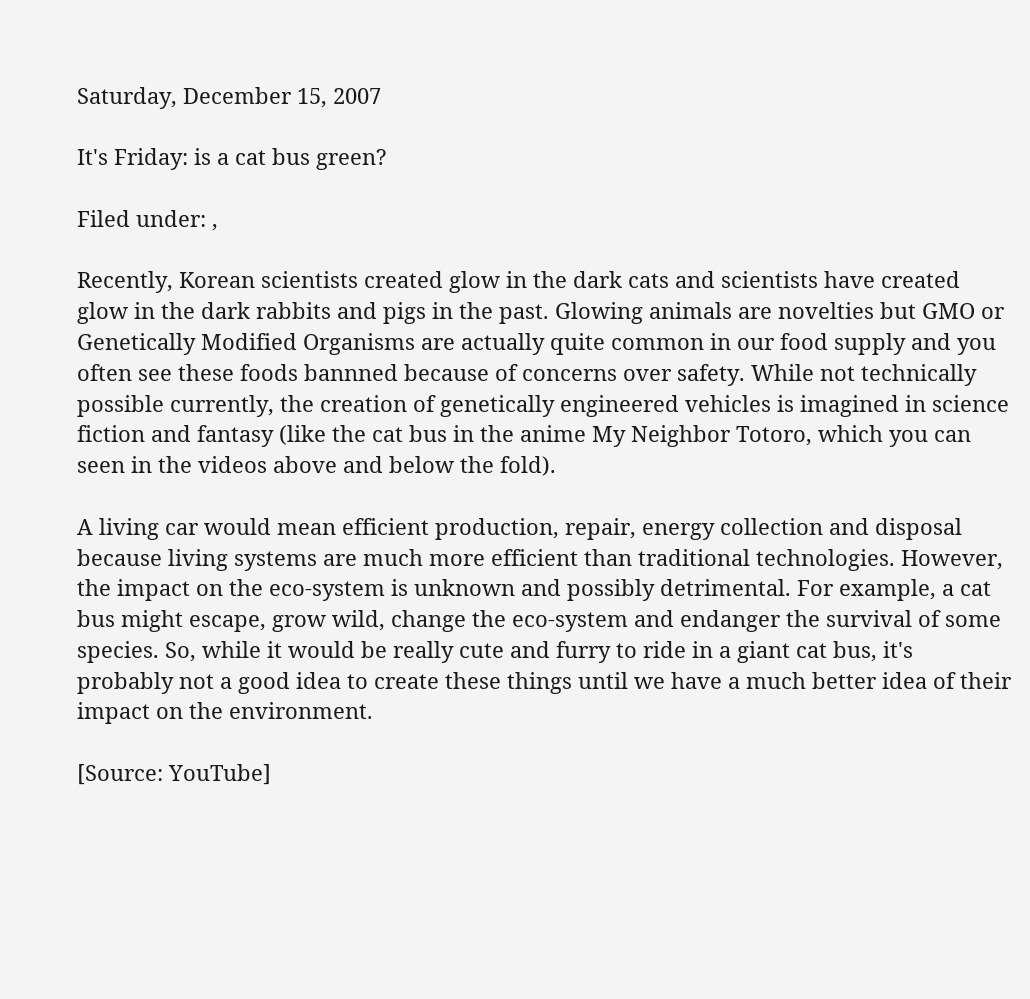Saturday, December 15, 2007

It's Friday: is a cat bus green?

Filed under: ,

Recently, Korean scientists created glow in the dark cats and scientists have created glow in the dark rabbits and pigs in the past. Glowing animals are novelties but GMO or Genetically Modified Organisms are actually quite common in our food supply and you often see these foods bannned because of concerns over safety. While not technically possible currently, the creation of genetically engineered vehicles is imagined in science fiction and fantasy (like the cat bus in the anime My Neighbor Totoro, which you can seen in the videos above and below the fold).

A living car would mean efficient production, repair, energy collection and disposal because living systems are much more efficient than traditional technologies. However, the impact on the eco-system is unknown and possibly detrimental. For example, a cat bus might escape, grow wild, change the eco-system and endanger the survival of some species. So, while it would be really cute and furry to ride in a giant cat bus, it's probably not a good idea to create these things until we have a much better idea of their impact on the environment.

[Source: YouTube]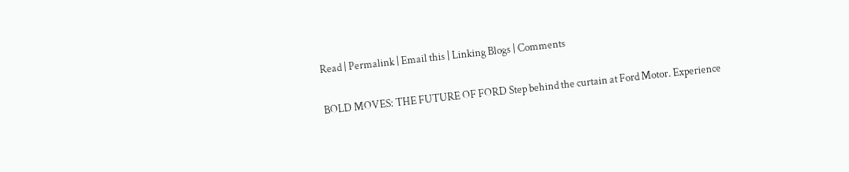Read | Permalink | Email this | Linking Blogs | Comments

BOLD MOVES: THE FUTURE OF FORD Step behind the curtain at Ford Motor. Experience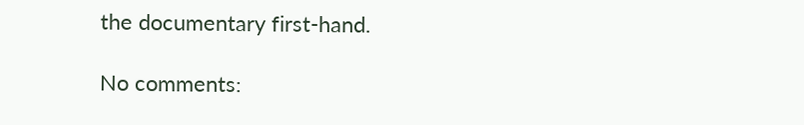the documentary first-hand.

No comments: